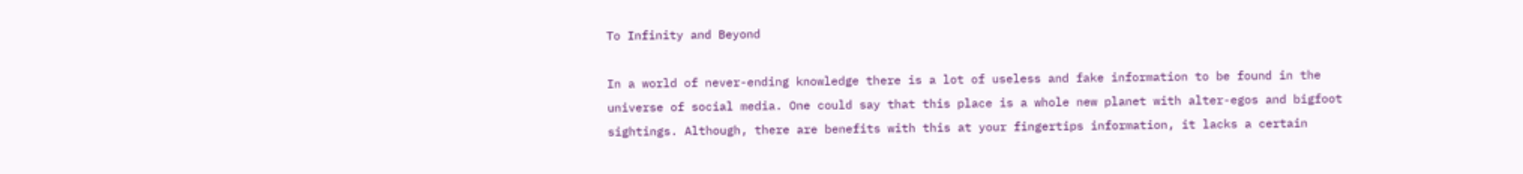To Infinity and Beyond

In a world of never-ending knowledge there is a lot of useless and fake information to be found in the universe of social media. One could say that this place is a whole new planet with alter-egos and bigfoot sightings. Although, there are benefits with this at your fingertips information, it lacks a certain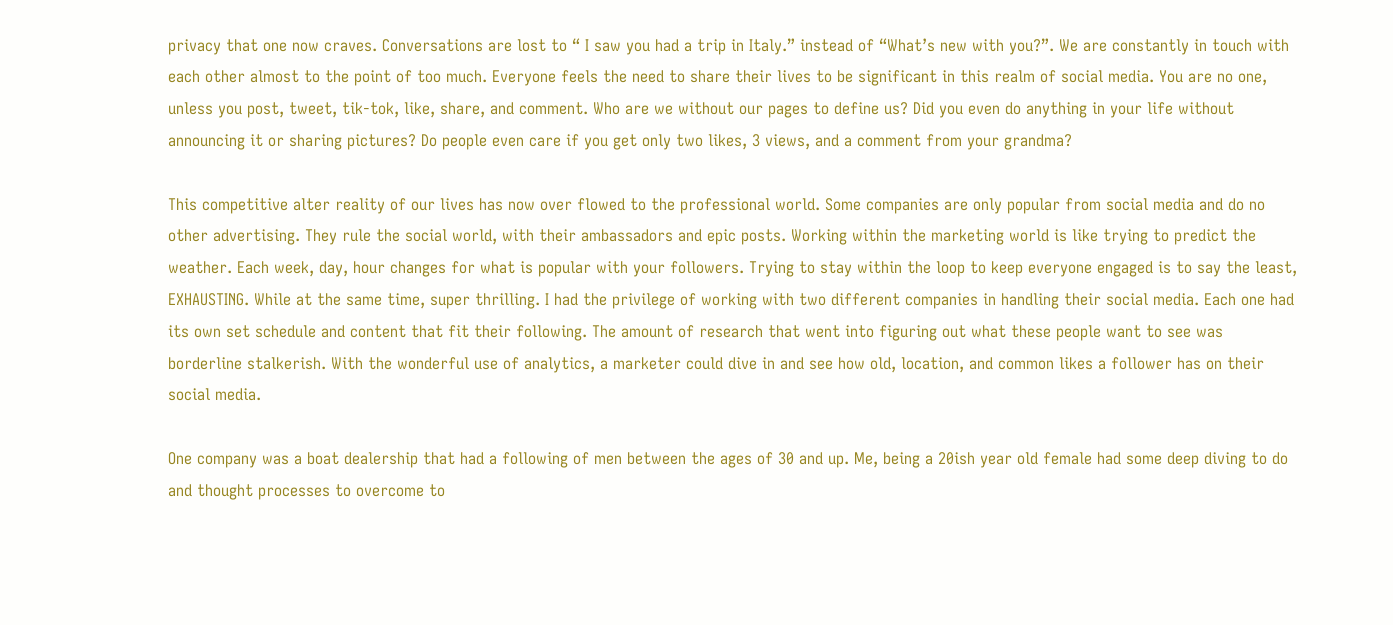privacy that one now craves. Conversations are lost to “ I saw you had a trip in Italy.” instead of “What’s new with you?”. We are constantly in touch with each other almost to the point of too much. Everyone feels the need to share their lives to be significant in this realm of social media. You are no one, unless you post, tweet, tik-tok, like, share, and comment. Who are we without our pages to define us? Did you even do anything in your life without announcing it or sharing pictures? Do people even care if you get only two likes, 3 views, and a comment from your grandma?

This competitive alter reality of our lives has now over flowed to the professional world. Some companies are only popular from social media and do no other advertising. They rule the social world, with their ambassadors and epic posts. Working within the marketing world is like trying to predict the weather. Each week, day, hour changes for what is popular with your followers. Trying to stay within the loop to keep everyone engaged is to say the least, EXHAUSTING. While at the same time, super thrilling. I had the privilege of working with two different companies in handling their social media. Each one had its own set schedule and content that fit their following. The amount of research that went into figuring out what these people want to see was borderline stalkerish. With the wonderful use of analytics, a marketer could dive in and see how old, location, and common likes a follower has on their social media.

One company was a boat dealership that had a following of men between the ages of 30 and up. Me, being a 20ish year old female had some deep diving to do and thought processes to overcome to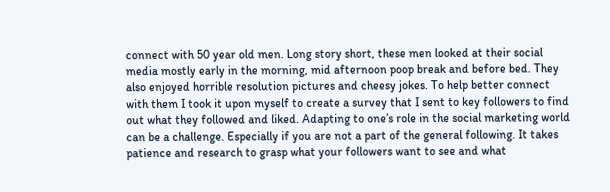connect with 50 year old men. Long story short, these men looked at their social media mostly early in the morning, mid afternoon poop break and before bed. They also enjoyed horrible resolution pictures and cheesy jokes. To help better connect with them I took it upon myself to create a survey that I sent to key followers to find out what they followed and liked. Adapting to one’s role in the social marketing world can be a challenge. Especially if you are not a part of the general following. It takes patience and research to grasp what your followers want to see and what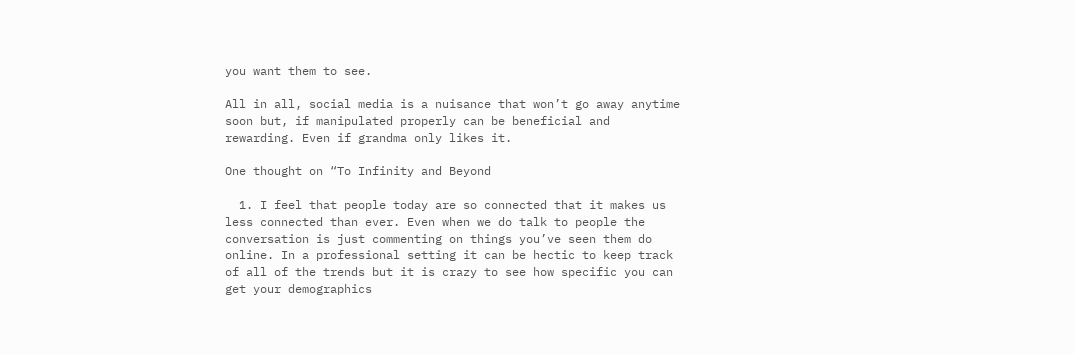you want them to see.

All in all, social media is a nuisance that won’t go away anytime soon but, if manipulated properly can be beneficial and rewarding. Even if grandma only likes it.

One thought on “To Infinity and Beyond

  1. I feel that people today are so connected that it makes us less connected than ever. Even when we do talk to people the conversation is just commenting on things you’ve seen them do online. In a professional setting it can be hectic to keep track of all of the trends but it is crazy to see how specific you can get your demographics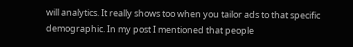will analytics. It really shows too when you tailor ads to that specific demographic. In my post I mentioned that people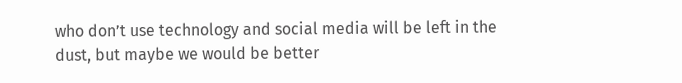who don’t use technology and social media will be left in the dust, but maybe we would be better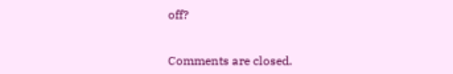off?


Comments are closed.